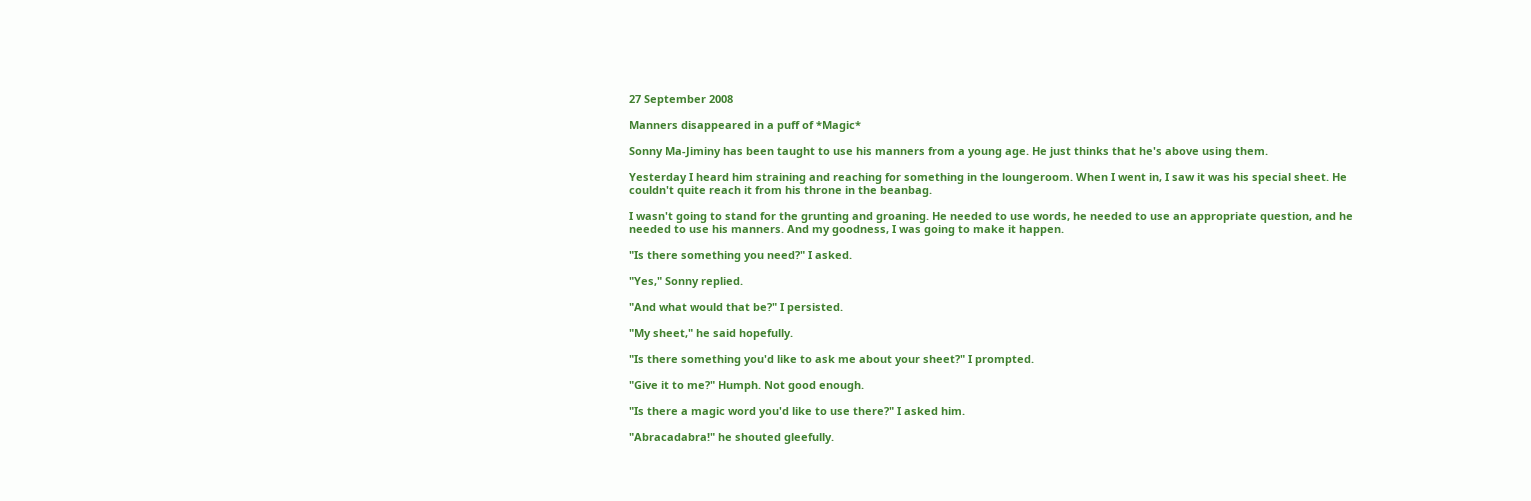27 September 2008

Manners disappeared in a puff of *Magic*

Sonny Ma-Jiminy has been taught to use his manners from a young age. He just thinks that he's above using them.

Yesterday I heard him straining and reaching for something in the loungeroom. When I went in, I saw it was his special sheet. He couldn't quite reach it from his throne in the beanbag.

I wasn't going to stand for the grunting and groaning. He needed to use words, he needed to use an appropriate question, and he needed to use his manners. And my goodness, I was going to make it happen.

"Is there something you need?" I asked.

"Yes," Sonny replied.

"And what would that be?" I persisted.

"My sheet," he said hopefully.

"Is there something you'd like to ask me about your sheet?" I prompted.

"Give it to me?" Humph. Not good enough.

"Is there a magic word you'd like to use there?" I asked him.

"Abracadabra!" he shouted gleefully.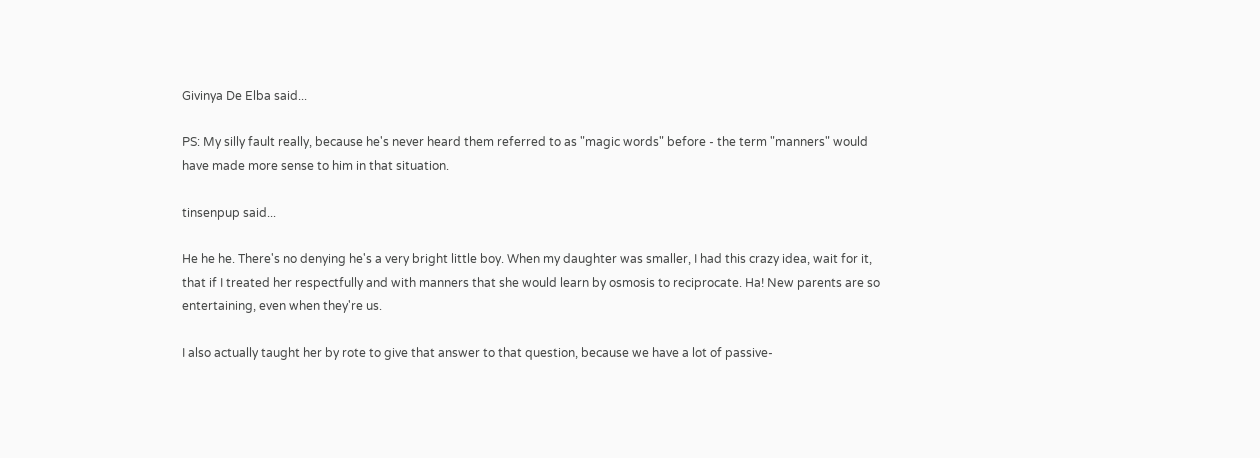Givinya De Elba said...

PS: My silly fault really, because he's never heard them referred to as "magic words" before - the term "manners" would have made more sense to him in that situation.

tinsenpup said...

He he he. There's no denying he's a very bright little boy. When my daughter was smaller, I had this crazy idea, wait for it, that if I treated her respectfully and with manners that she would learn by osmosis to reciprocate. Ha! New parents are so entertaining, even when they're us.

I also actually taught her by rote to give that answer to that question, because we have a lot of passive-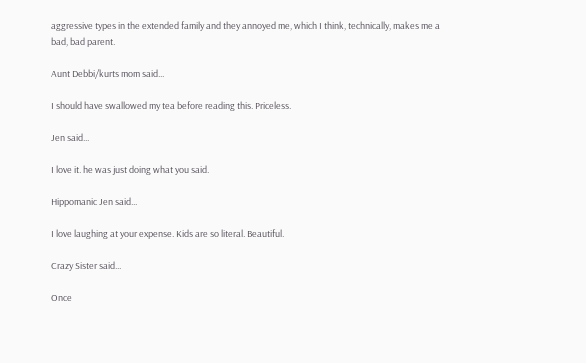aggressive types in the extended family and they annoyed me, which I think, technically, makes me a bad, bad parent.

Aunt Debbi/kurts mom said...

I should have swallowed my tea before reading this. Priceless.

Jen said...

I love it. he was just doing what you said.

Hippomanic Jen said...

I love laughing at your expense. Kids are so literal. Beautiful.

Crazy Sister said...

Once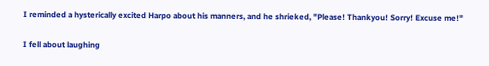I reminded a hysterically excited Harpo about his manners, and he shrieked, "Please! Thankyou! Sorry! Excuse me!"

I fell about laughing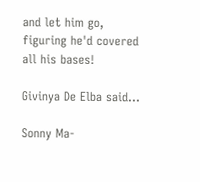and let him go, figuring he'd covered all his bases!

Givinya De Elba said...

Sonny Ma-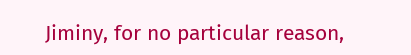Jiminy, for no particular reason,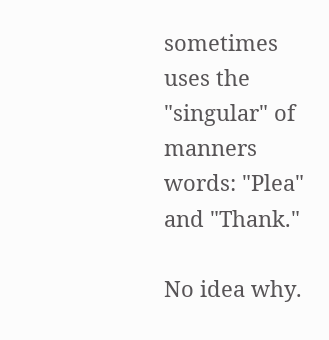sometimes uses the "singular" of manners words: "Plea" and "Thank."

No idea why.